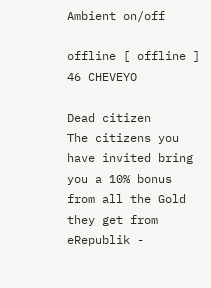Ambient on/off

offline [ offline ] 46 CHEVEYO

Dead citizen
The citizens you have invited bring you a 10% bonus from all the Gold they get from eRepublik -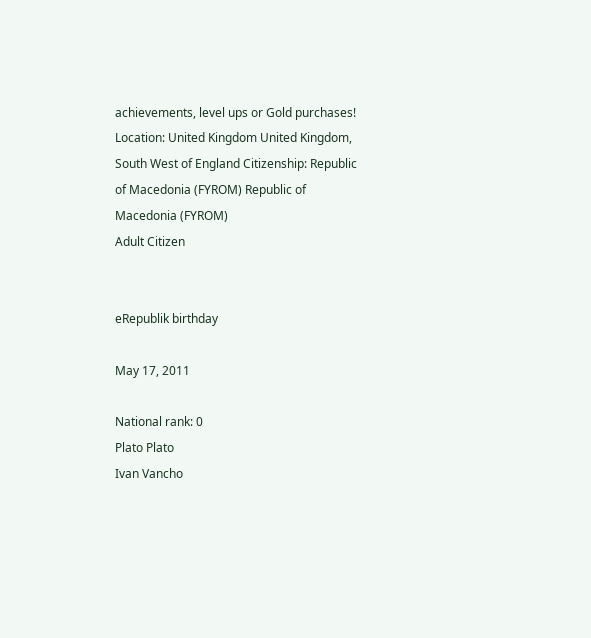achievements, level ups or Gold purchases!
Location: United Kingdom United Kingdom, South West of England Citizenship: Republic of Macedonia (FYROM) Republic of Macedonia (FYROM)
Adult Citizen


eRepublik birthday

May 17, 2011

National rank: 0
Plato Plato
Ivan Vancho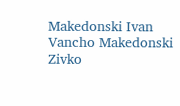Makedonski Ivan Vancho Makedonski
Zivko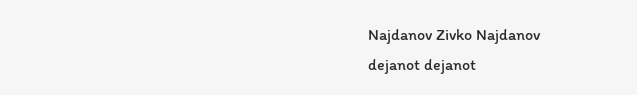Najdanov Zivko Najdanov
dejanot dejanot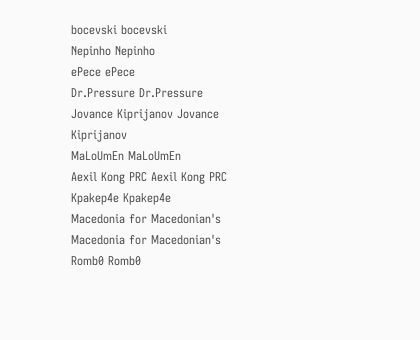bocevski bocevski
Nepinho Nepinho
ePece ePece
Dr.Pressure Dr.Pressure
Jovance Kiprijanov Jovance Kiprijanov
MaLoUmEn MaLoUmEn
Aexil Kong PRC Aexil Kong PRC
Kpakep4e Kpakep4e
Macedonia for Macedonian's Macedonia for Macedonian's
Romb0 Romb0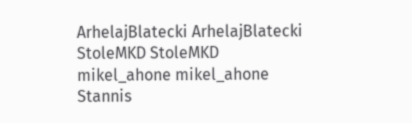ArhelajBlatecki ArhelajBlatecki
StoleMKD StoleMKD
mikel_ahone mikel_ahone
Stannis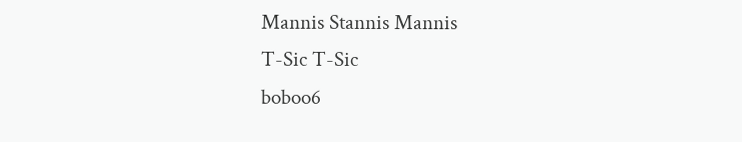Mannis Stannis Mannis
T-Sic T-Sic
boboo6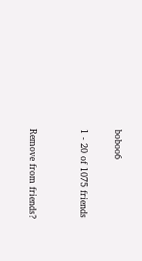boboo6

1 - 20 of 1075 friends


Remove from friends?